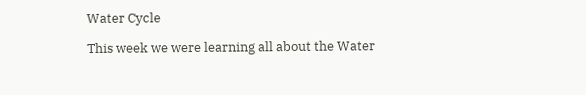Water Cycle

This week we were learning all about the Water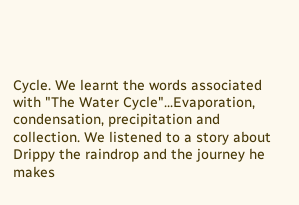Cycle. We learnt the words associated with "The Water Cycle"...Evaporation, condensation, precipitation and collection. We listened to a story about Drippy the raindrop and the journey he makes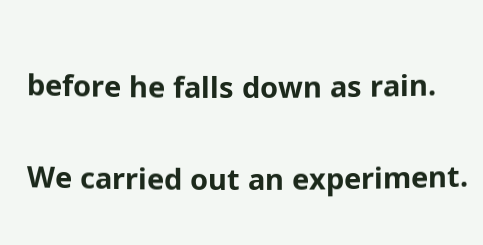before he falls down as rain.

We carried out an experiment.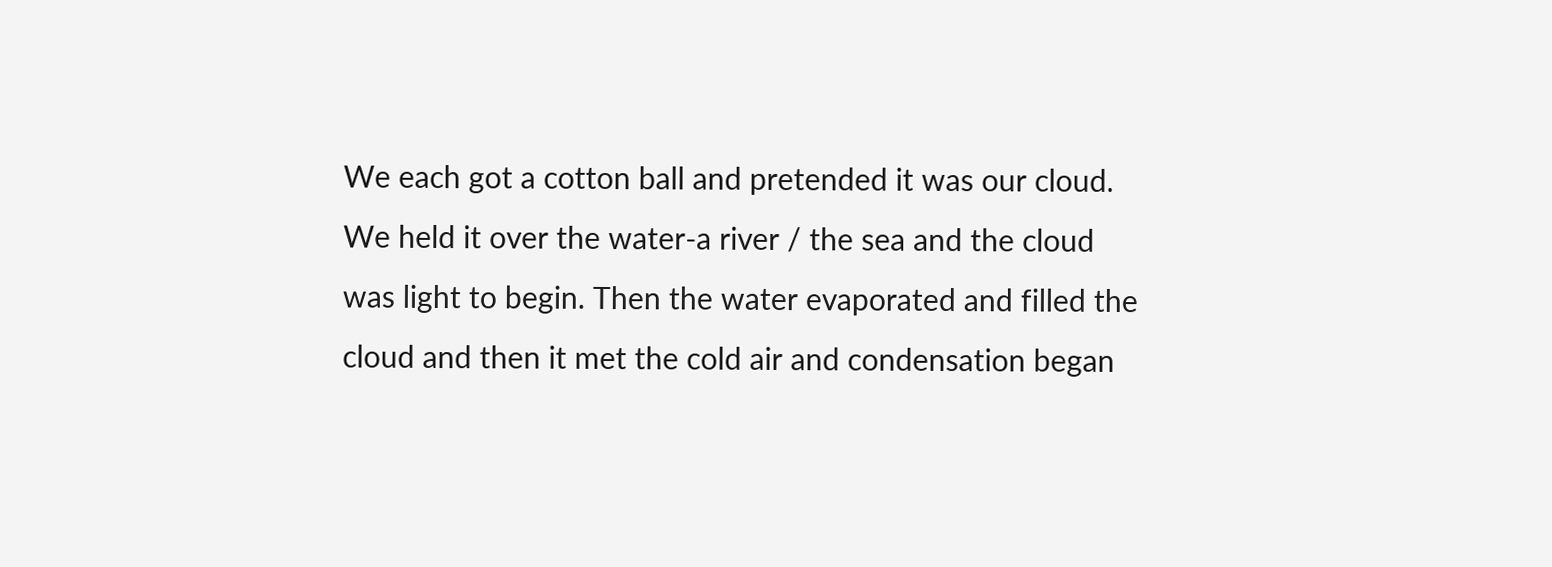We each got a cotton ball and pretended it was our cloud. We held it over the water-a river / the sea and the cloud was light to begin. Then the water evaporated and filled the cloud and then it met the cold air and condensation began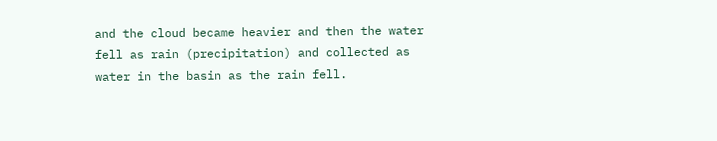and the cloud became heavier and then the water fell as rain (precipitation) and collected as water in the basin as the rain fell.